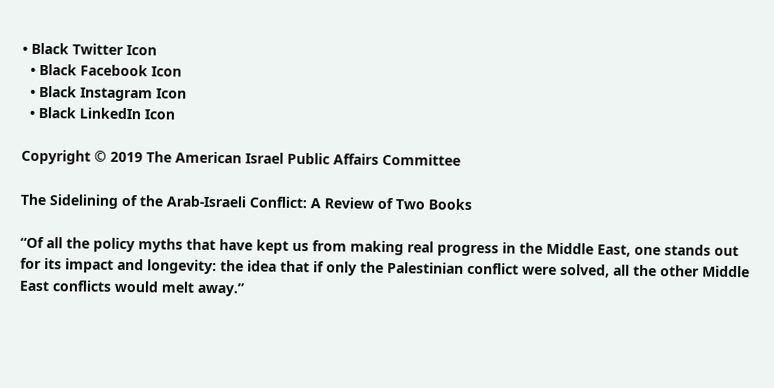• Black Twitter Icon
  • Black Facebook Icon
  • Black Instagram Icon
  • Black LinkedIn Icon

Copyright © 2019 The American Israel Public Affairs Committee

The Sidelining of the Arab-Israeli Conflict: A Review of Two Books

“Of all the policy myths that have kept us from making real progress in the Middle East, one stands out for its impact and longevity: the idea that if only the Palestinian conflict were solved, all the other Middle East conflicts would melt away.”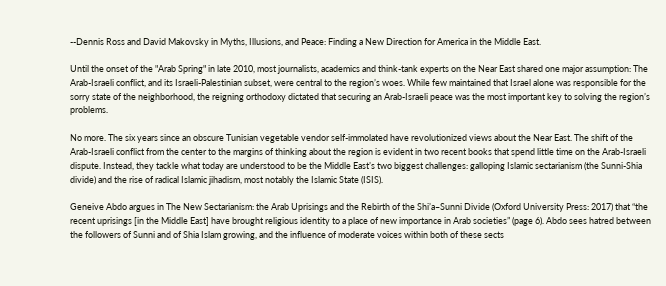--Dennis Ross and David Makovsky in Myths, Illusions, and Peace: Finding a New Direction for America in the Middle East.

Until the onset of the "Arab Spring" in late 2010, most journalists, academics and think-tank experts on the Near East shared one major assumption: The Arab-Israeli conflict, and its Israeli-Palestinian subset, were central to the region’s woes. While few maintained that Israel alone was responsible for the sorry state of the neighborhood, the reigning orthodoxy dictated that securing an Arab-Israeli peace was the most important key to solving the region’s problems.

No more. The six years since an obscure Tunisian vegetable vendor self-immolated have revolutionized views about the Near East. The shift of the Arab-Israeli conflict from the center to the margins of thinking about the region is evident in two recent books that spend little time on the Arab-Israeli dispute. Instead, they tackle what today are understood to be the Middle East’s two biggest challenges: galloping Islamic sectarianism (the Sunni-Shia divide) and the rise of radical Islamic jihadism, most notably the Islamic State (ISIS).

Geneive Abdo argues in The New Sectarianism: the Arab Uprisings and the Rebirth of the Shi’a–Sunni Divide (Oxford University Press: 2017) that “the recent uprisings [in the Middle East] have brought religious identity to a place of new importance in Arab societies” (page 6). Abdo sees hatred between the followers of Sunni and of Shia Islam growing, and the influence of moderate voices within both of these sects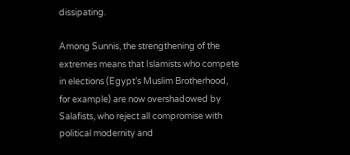dissipating.

Among Sunnis, the strengthening of the extremes means that Islamists who compete in elections (Egypt’s Muslim Brotherhood, for example) are now overshadowed by Salafists, who reject all compromise with political modernity and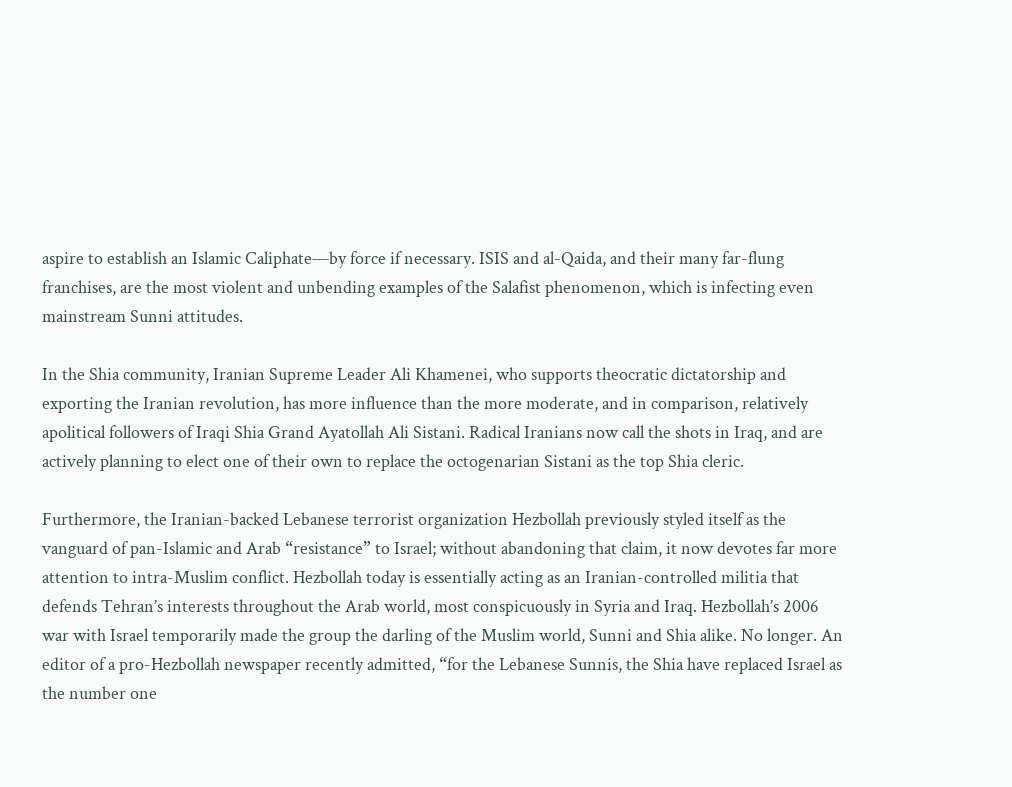aspire to establish an Islamic Caliphate—by force if necessary. ISIS and al-Qaida, and their many far-flung franchises, are the most violent and unbending examples of the Salafist phenomenon, which is infecting even mainstream Sunni attitudes.

In the Shia community, Iranian Supreme Leader Ali Khamenei, who supports theocratic dictatorship and exporting the Iranian revolution, has more influence than the more moderate, and in comparison, relatively apolitical followers of Iraqi Shia Grand Ayatollah Ali Sistani. Radical Iranians now call the shots in Iraq, and are actively planning to elect one of their own to replace the octogenarian Sistani as the top Shia cleric.

Furthermore, the Iranian-backed Lebanese terrorist organization Hezbollah previously styled itself as the vanguard of pan-Islamic and Arab “resistance” to Israel; without abandoning that claim, it now devotes far more attention to intra-Muslim conflict. Hezbollah today is essentially acting as an Iranian-controlled militia that defends Tehran’s interests throughout the Arab world, most conspicuously in Syria and Iraq. Hezbollah’s 2006 war with Israel temporarily made the group the darling of the Muslim world, Sunni and Shia alike. No longer. An editor of a pro-Hezbollah newspaper recently admitted, “for the Lebanese Sunnis, the Shia have replaced Israel as the number one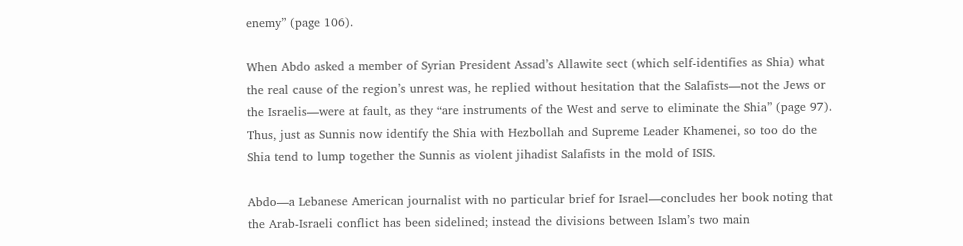enemy” (page 106).

When Abdo asked a member of Syrian President Assad’s Allawite sect (which self-identifies as Shia) what the real cause of the region’s unrest was, he replied without hesitation that the Salafists—not the Jews or the Israelis—were at fault, as they “are instruments of the West and serve to eliminate the Shia” (page 97). Thus, just as Sunnis now identify the Shia with Hezbollah and Supreme Leader Khamenei, so too do the Shia tend to lump together the Sunnis as violent jihadist Salafists in the mold of ISIS.

Abdo—a Lebanese American journalist with no particular brief for Israel—concludes her book noting that the Arab-Israeli conflict has been sidelined; instead the divisions between Islam’s two main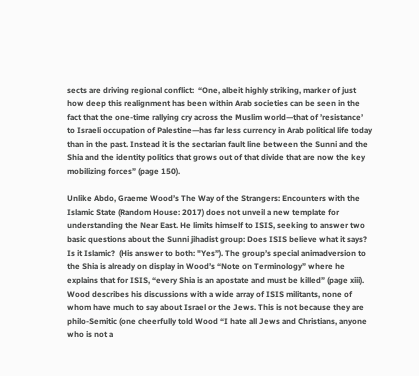sects are driving regional conflict:  “One, albeit highly striking, marker of just how deep this realignment has been within Arab societies can be seen in the fact that the one-time rallying cry across the Muslim world—that of ’resistance’ to Israeli occupation of Palestine—has far less currency in Arab political life today than in the past. Instead it is the sectarian fault line between the Sunni and the Shia and the identity politics that grows out of that divide that are now the key mobilizing forces” (page 150).

Unlike Abdo, Graeme Wood’s The Way of the Strangers: Encounters with the Islamic State (Random House: 2017) does not unveil a new template for understanding the Near East. He limits himself to ISIS, seeking to answer two basic questions about the Sunni jihadist group: Does ISIS believe what it says? Is it Islamic?  (His answer to both: "Yes”). The group’s special animadversion to the Shia is already on display in Wood’s “Note on Terminology” where he explains that for ISIS, “every Shia is an apostate and must be killed” (page xiii). Wood describes his discussions with a wide array of ISIS militants, none of whom have much to say about Israel or the Jews. This is not because they are philo-Semitic (one cheerfully told Wood “I hate all Jews and Christians, anyone who is not a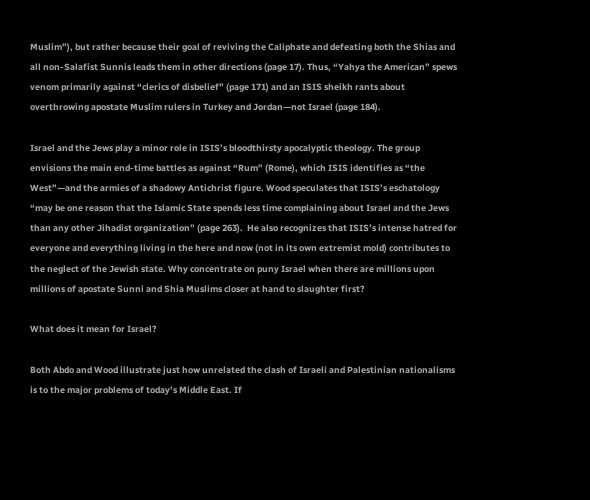Muslim”), but rather because their goal of reviving the Caliphate and defeating both the Shias and all non-Salafist Sunnis leads them in other directions (page 17). Thus, “Yahya the American” spews venom primarily against “clerics of disbelief” (page 171) and an ISIS sheikh rants about overthrowing apostate Muslim rulers in Turkey and Jordan—not Israel (page 184).

Israel and the Jews play a minor role in ISIS’s bloodthirsty apocalyptic theology. The group envisions the main end-time battles as against “Rum” (Rome), which ISIS identifies as “the West”—and the armies of a shadowy Antichrist figure. Wood speculates that ISIS’s eschatology “may be one reason that the Islamic State spends less time complaining about Israel and the Jews than any other Jihadist organization” (page 263).  He also recognizes that ISIS’s intense hatred for everyone and everything living in the here and now (not in its own extremist mold) contributes to the neglect of the Jewish state. Why concentrate on puny Israel when there are millions upon millions of apostate Sunni and Shia Muslims closer at hand to slaughter first?

What does it mean for Israel?

Both Abdo and Wood illustrate just how unrelated the clash of Israeli and Palestinian nationalisms is to the major problems of today’s Middle East. If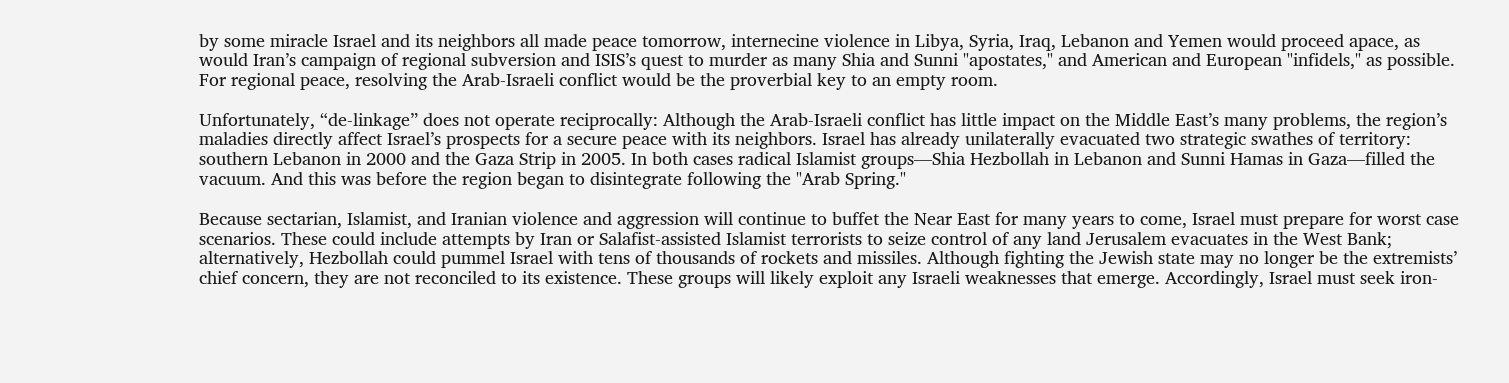by some miracle Israel and its neighbors all made peace tomorrow, internecine violence in Libya, Syria, Iraq, Lebanon and Yemen would proceed apace, as would Iran’s campaign of regional subversion and ISIS’s quest to murder as many Shia and Sunni "apostates," and American and European "infidels," as possible. For regional peace, resolving the Arab-Israeli conflict would be the proverbial key to an empty room.

Unfortunately, “de-linkage” does not operate reciprocally: Although the Arab-Israeli conflict has little impact on the Middle East’s many problems, the region’s maladies directly affect Israel’s prospects for a secure peace with its neighbors. Israel has already unilaterally evacuated two strategic swathes of territory: southern Lebanon in 2000 and the Gaza Strip in 2005. In both cases radical Islamist groups—Shia Hezbollah in Lebanon and Sunni Hamas in Gaza—filled the vacuum. And this was before the region began to disintegrate following the "Arab Spring."

Because sectarian, Islamist, and Iranian violence and aggression will continue to buffet the Near East for many years to come, Israel must prepare for worst case scenarios. These could include attempts by Iran or Salafist-assisted Islamist terrorists to seize control of any land Jerusalem evacuates in the West Bank; alternatively, Hezbollah could pummel Israel with tens of thousands of rockets and missiles. Although fighting the Jewish state may no longer be the extremists’ chief concern, they are not reconciled to its existence. These groups will likely exploit any Israeli weaknesses that emerge. Accordingly, Israel must seek iron-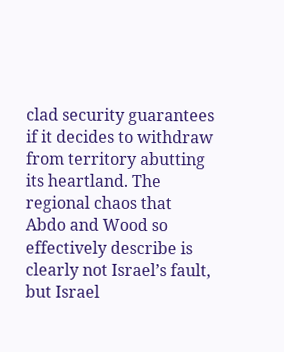clad security guarantees if it decides to withdraw from territory abutting its heartland. The regional chaos that Abdo and Wood so effectively describe is clearly not Israel’s fault, but Israel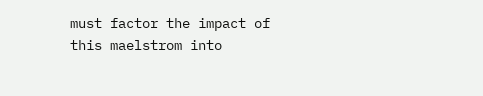must factor the impact of this maelstrom into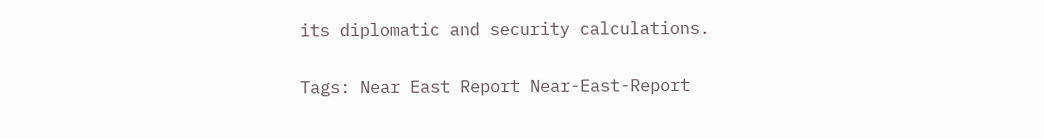its diplomatic and security calculations.

Tags: Near East Report Near-East-Report